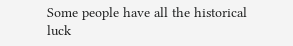Some people have all the historical luck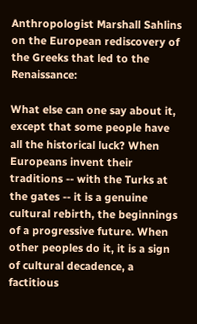Anthropologist Marshall Sahlins on the European rediscovery of the Greeks that led to the Renaissance:

What else can one say about it, except that some people have all the historical luck? When Europeans invent their traditions -- with the Turks at the gates -- it is a genuine cultural rebirth, the beginnings of a progressive future. When other peoples do it, it is a sign of cultural decadence, a factitious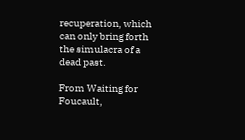recuperation, which can only bring forth the simulacra of a dead past.

From Waiting for Foucault,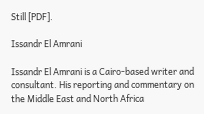Still [PDF].

Issandr El Amrani

Issandr El Amrani is a Cairo-based writer and consultant. His reporting and commentary on the Middle East and North Africa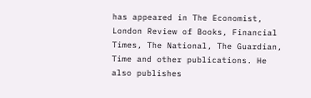has appeared in The Economist, London Review of Books, Financial Times, The National, The Guardian, Time and other publications. He also publishes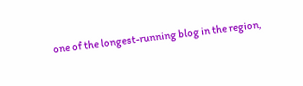one of the longest-running blog in the region,